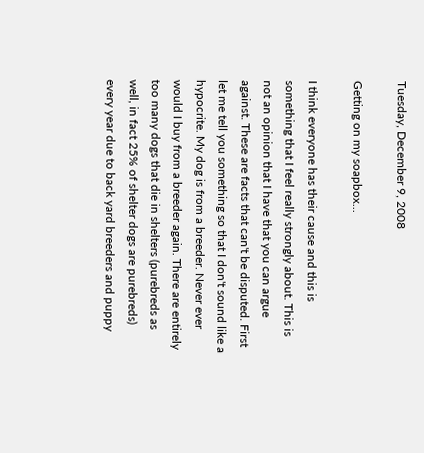Tuesday, December 9, 2008

Getting on my soapbox...

I think everyone has their cause and this is something that I feel really strongly about. This is not an opinion that I have that you can argue against. These are facts that can't be disputed. First let me tell you something so that I don't sound like a hypocrite. My dog is from a breeder. Never ever would I buy from a breeder again. There are entirely too many dogs that die in shelters (purebreds as well, in fact 25% of shelter dogs are purebreds) every year due to back yard breeders and puppy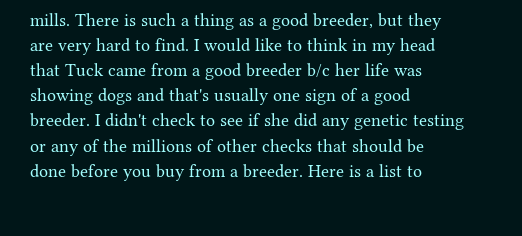mills. There is such a thing as a good breeder, but they are very hard to find. I would like to think in my head that Tuck came from a good breeder b/c her life was showing dogs and that's usually one sign of a good breeder. I didn't check to see if she did any genetic testing or any of the millions of other checks that should be done before you buy from a breeder. Here is a list to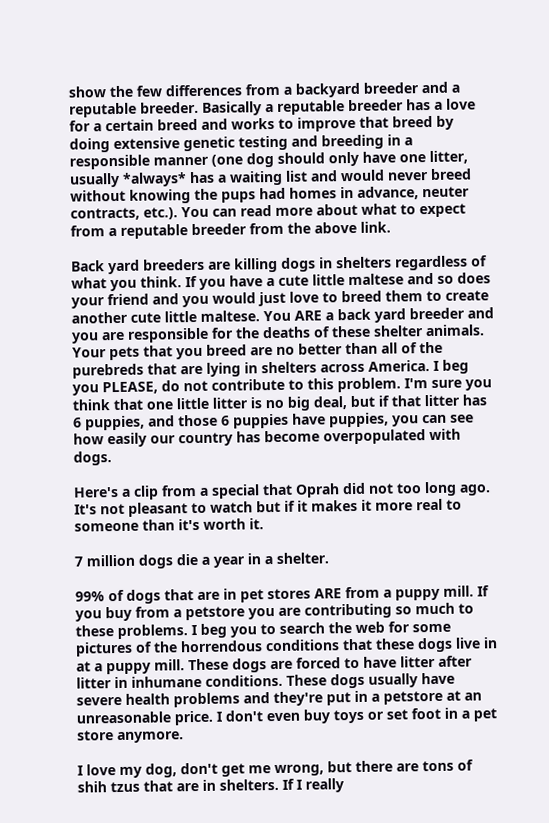show the few differences from a backyard breeder and a reputable breeder. Basically a reputable breeder has a love for a certain breed and works to improve that breed by doing extensive genetic testing and breeding in a responsible manner (one dog should only have one litter, usually *always* has a waiting list and would never breed without knowing the pups had homes in advance, neuter contracts, etc.). You can read more about what to expect from a reputable breeder from the above link.

Back yard breeders are killing dogs in shelters regardless of what you think. If you have a cute little maltese and so does your friend and you would just love to breed them to create another cute little maltese. You ARE a back yard breeder and you are responsible for the deaths of these shelter animals. Your pets that you breed are no better than all of the purebreds that are lying in shelters across America. I beg you PLEASE, do not contribute to this problem. I'm sure you think that one little litter is no big deal, but if that litter has 6 puppies, and those 6 puppies have puppies, you can see how easily our country has become overpopulated with dogs.

Here's a clip from a special that Oprah did not too long ago. It's not pleasant to watch but if it makes it more real to someone than it's worth it.

7 million dogs die a year in a shelter.

99% of dogs that are in pet stores ARE from a puppy mill. If you buy from a petstore you are contributing so much to these problems. I beg you to search the web for some pictures of the horrendous conditions that these dogs live in at a puppy mill. These dogs are forced to have litter after litter in inhumane conditions. These dogs usually have severe health problems and they're put in a petstore at an unreasonable price. I don't even buy toys or set foot in a pet store anymore.

I love my dog, don't get me wrong, but there are tons of shih tzus that are in shelters. If I really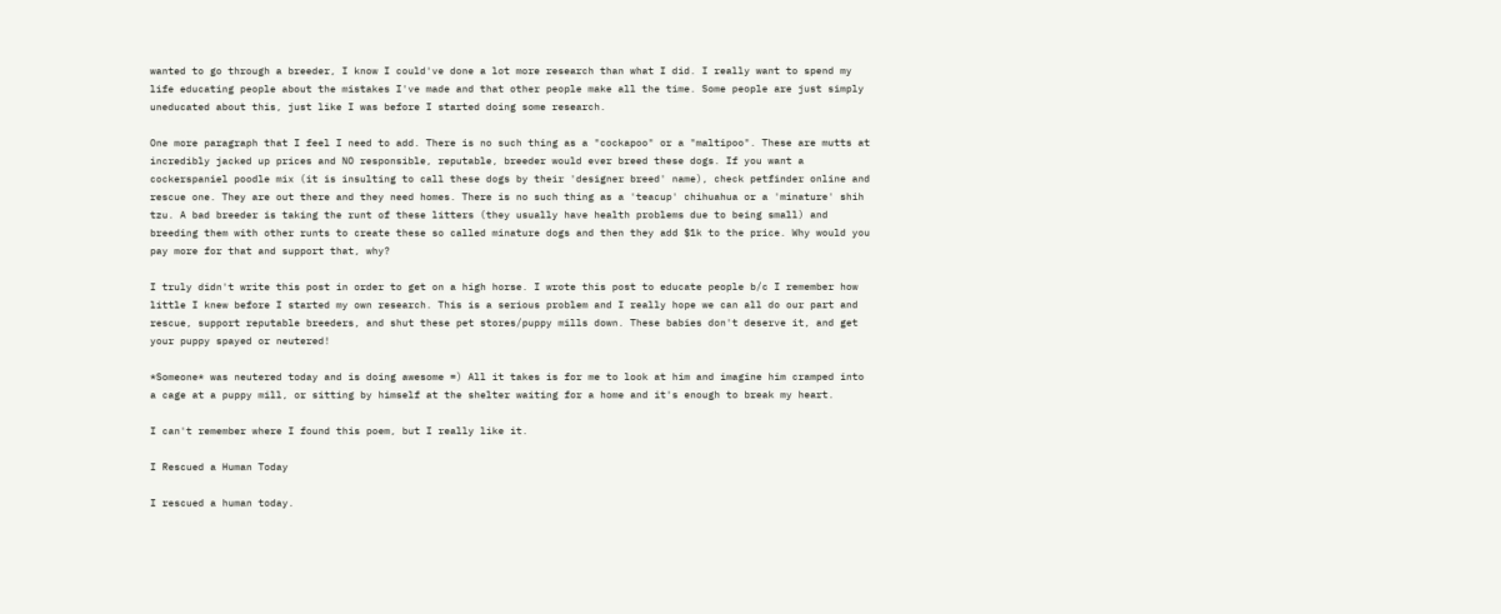wanted to go through a breeder, I know I could've done a lot more research than what I did. I really want to spend my life educating people about the mistakes I've made and that other people make all the time. Some people are just simply uneducated about this, just like I was before I started doing some research.

One more paragraph that I feel I need to add. There is no such thing as a "cockapoo" or a "maltipoo". These are mutts at incredibly jacked up prices and NO responsible, reputable, breeder would ever breed these dogs. If you want a cockerspaniel poodle mix (it is insulting to call these dogs by their 'designer breed' name), check petfinder online and rescue one. They are out there and they need homes. There is no such thing as a 'teacup' chihuahua or a 'minature' shih tzu. A bad breeder is taking the runt of these litters (they usually have health problems due to being small) and breeding them with other runts to create these so called minature dogs and then they add $1k to the price. Why would you pay more for that and support that, why?

I truly didn't write this post in order to get on a high horse. I wrote this post to educate people b/c I remember how little I knew before I started my own research. This is a serious problem and I really hope we can all do our part and rescue, support reputable breeders, and shut these pet stores/puppy mills down. These babies don't deserve it, and get your puppy spayed or neutered!

*Someone* was neutered today and is doing awesome =) All it takes is for me to look at him and imagine him cramped into a cage at a puppy mill, or sitting by himself at the shelter waiting for a home and it's enough to break my heart.

I can't remember where I found this poem, but I really like it.

I Rescued a Human Today

I rescued a human today.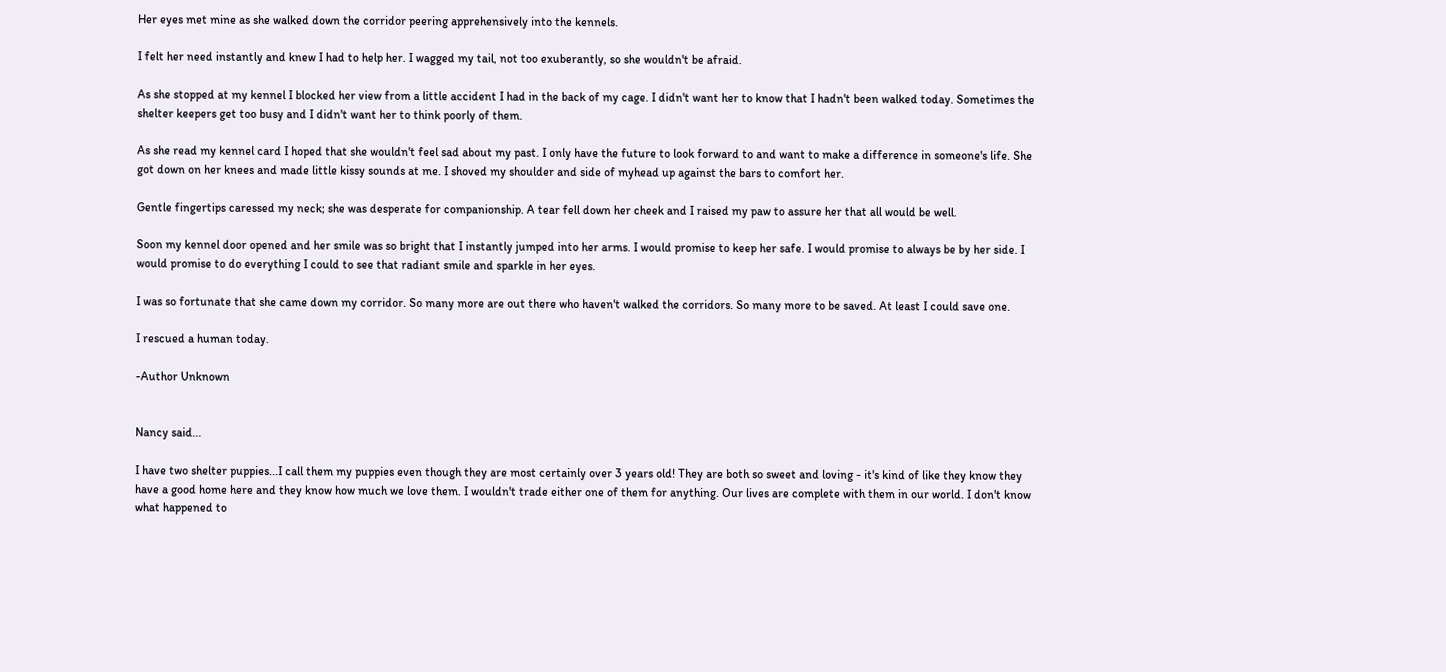Her eyes met mine as she walked down the corridor peering apprehensively into the kennels.

I felt her need instantly and knew I had to help her. I wagged my tail, not too exuberantly, so she wouldn't be afraid.

As she stopped at my kennel I blocked her view from a little accident I had in the back of my cage. I didn't want her to know that I hadn't been walked today. Sometimes the shelter keepers get too busy and I didn't want her to think poorly of them.

As she read my kennel card I hoped that she wouldn't feel sad about my past. I only have the future to look forward to and want to make a difference in someone's life. She got down on her knees and made little kissy sounds at me. I shoved my shoulder and side of myhead up against the bars to comfort her.

Gentle fingertips caressed my neck; she was desperate for companionship. A tear fell down her cheek and I raised my paw to assure her that all would be well.

Soon my kennel door opened and her smile was so bright that I instantly jumped into her arms. I would promise to keep her safe. I would promise to always be by her side. I would promise to do everything I could to see that radiant smile and sparkle in her eyes.

I was so fortunate that she came down my corridor. So many more are out there who haven't walked the corridors. So many more to be saved. At least I could save one.

I rescued a human today.

-Author Unknown


Nancy said...

I have two shelter puppies...I call them my puppies even though they are most certainly over 3 years old! They are both so sweet and loving - it's kind of like they know they have a good home here and they know how much we love them. I wouldn't trade either one of them for anything. Our lives are complete with them in our world. I don't know what happened to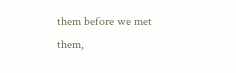them before we met them,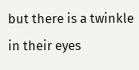but there is a twinkle in their eyes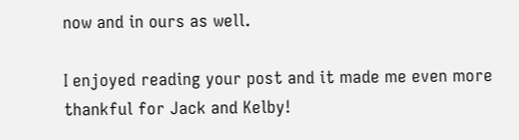now and in ours as well.

I enjoyed reading your post and it made me even more thankful for Jack and Kelby!